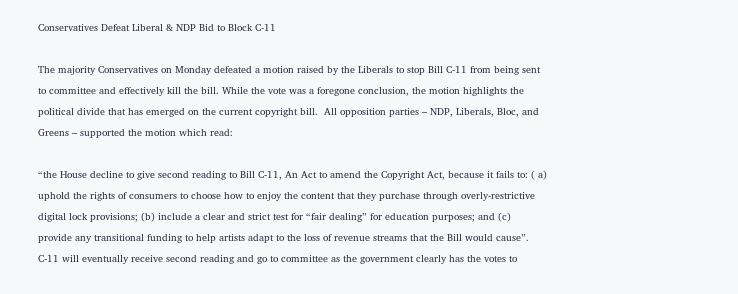Conservatives Defeat Liberal & NDP Bid to Block C-11

The majority Conservatives on Monday defeated a motion raised by the Liberals to stop Bill C-11 from being sent to committee and effectively kill the bill. While the vote was a foregone conclusion, the motion highlights the political divide that has emerged on the current copyright bill.  All opposition parties – NDP, Liberals, Bloc, and Greens – supported the motion which read:

“the House decline to give second reading to Bill C-11, An Act to amend the Copyright Act, because it fails to: ( a) uphold the rights of consumers to choose how to enjoy the content that they purchase through overly-restrictive digital lock provisions; (b) include a clear and strict test for “fair dealing” for education purposes; and (c) provide any transitional funding to help artists adapt to the loss of revenue streams that the Bill would cause”.
C-11 will eventually receive second reading and go to committee as the government clearly has the votes to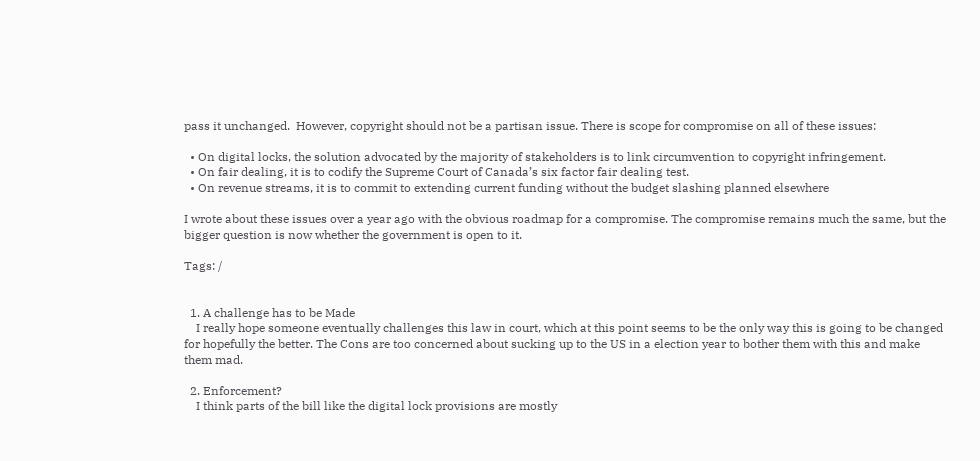pass it unchanged.  However, copyright should not be a partisan issue. There is scope for compromise on all of these issues:

  • On digital locks, the solution advocated by the majority of stakeholders is to link circumvention to copyright infringement.
  • On fair dealing, it is to codify the Supreme Court of Canada’s six factor fair dealing test.
  • On revenue streams, it is to commit to extending current funding without the budget slashing planned elsewhere

I wrote about these issues over a year ago with the obvious roadmap for a compromise. The compromise remains much the same, but the bigger question is now whether the government is open to it.

Tags: /


  1. A challenge has to be Made
    I really hope someone eventually challenges this law in court, which at this point seems to be the only way this is going to be changed for hopefully the better. The Cons are too concerned about sucking up to the US in a election year to bother them with this and make them mad.

  2. Enforcement?
    I think parts of the bill like the digital lock provisions are mostly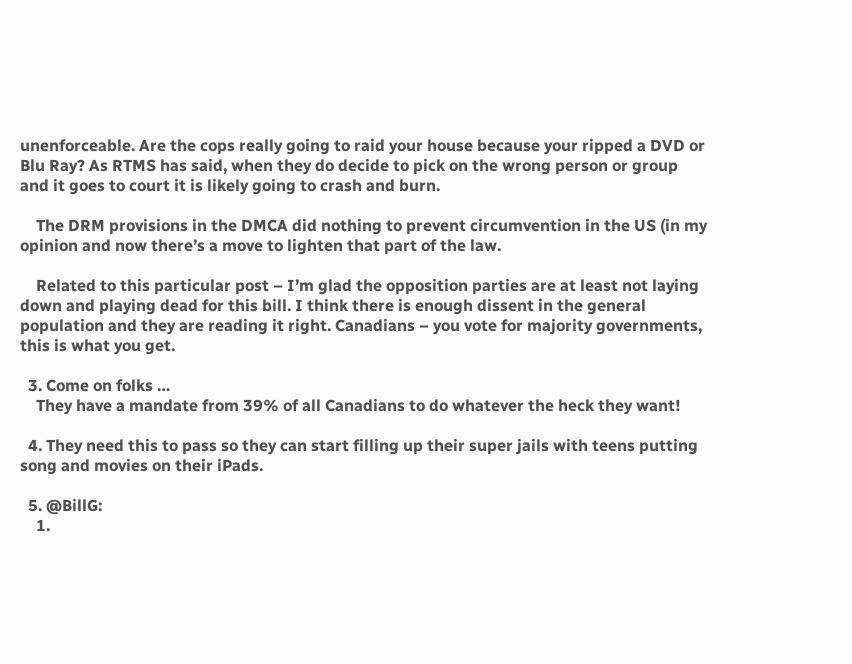unenforceable. Are the cops really going to raid your house because your ripped a DVD or Blu Ray? As RTMS has said, when they do decide to pick on the wrong person or group and it goes to court it is likely going to crash and burn.

    The DRM provisions in the DMCA did nothing to prevent circumvention in the US (in my opinion and now there’s a move to lighten that part of the law.

    Related to this particular post – I’m glad the opposition parties are at least not laying down and playing dead for this bill. I think there is enough dissent in the general population and they are reading it right. Canadians – you vote for majority governments, this is what you get.

  3. Come on folks …
    They have a mandate from 39% of all Canadians to do whatever the heck they want!

  4. They need this to pass so they can start filling up their super jails with teens putting song and movies on their iPads.

  5. @BillG:
    1.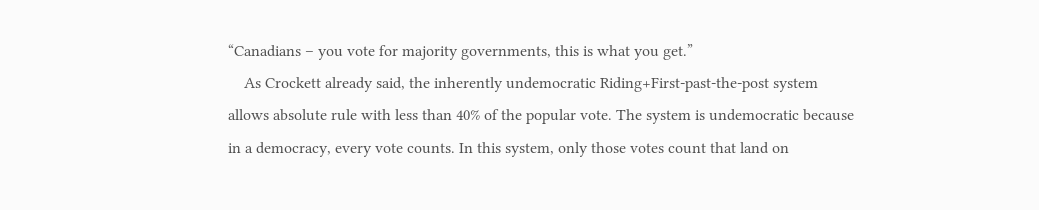“Canadians – you vote for majority governments, this is what you get.”
    As Crockett already said, the inherently undemocratic Riding+First-past-the-post system allows absolute rule with less than 40% of the popular vote. The system is undemocratic because in a democracy, every vote counts. In this system, only those votes count that land on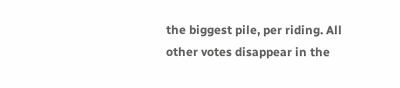the biggest pile, per riding. All other votes disappear in the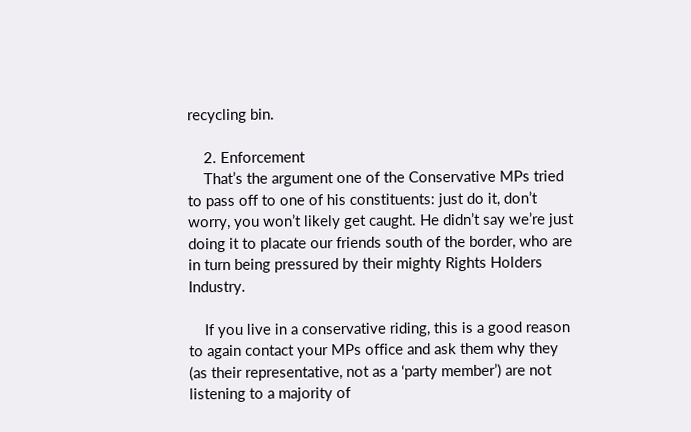recycling bin.

    2. Enforcement
    That’s the argument one of the Conservative MPs tried to pass off to one of his constituents: just do it, don’t worry, you won’t likely get caught. He didn’t say we’re just doing it to placate our friends south of the border, who are in turn being pressured by their mighty Rights Holders Industry.

    If you live in a conservative riding, this is a good reason to again contact your MPs office and ask them why they (as their representative, not as a ‘party member’) are not listening to a majority of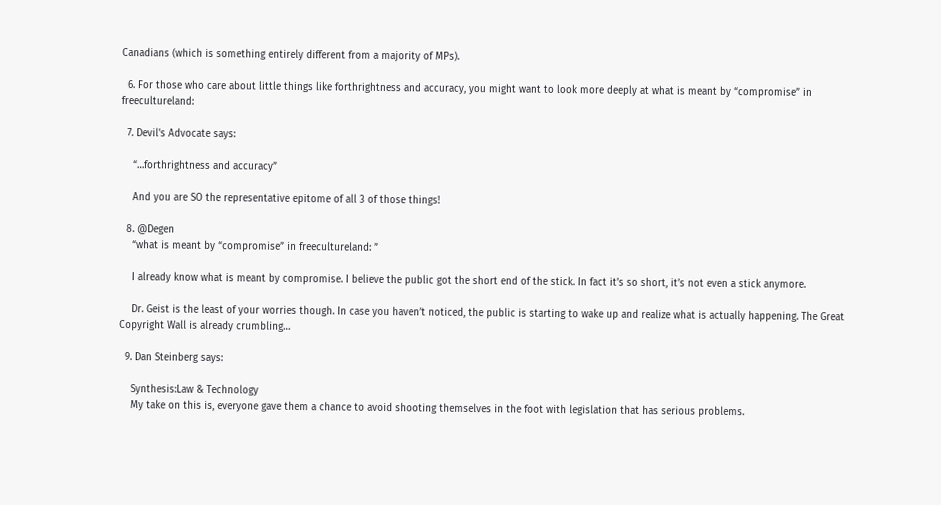Canadians (which is something entirely different from a majority of MPs).

  6. For those who care about little things like forthrightness and accuracy, you might want to look more deeply at what is meant by “compromise” in freecultureland:

  7. Devil's Advocate says:

    “…forthrightness and accuracy”

    And you are SO the representative epitome of all 3 of those things!

  8. @Degen
    “what is meant by “compromise” in freecultureland: ”

    I already know what is meant by compromise. I believe the public got the short end of the stick. In fact it’s so short, it’s not even a stick anymore.

    Dr. Geist is the least of your worries though. In case you haven’t noticed, the public is starting to wake up and realize what is actually happening. The Great Copyright Wall is already crumbling…

  9. Dan Steinberg says:

    Synthesis:Law & Technology
    My take on this is, everyone gave them a chance to avoid shooting themselves in the foot with legislation that has serious problems.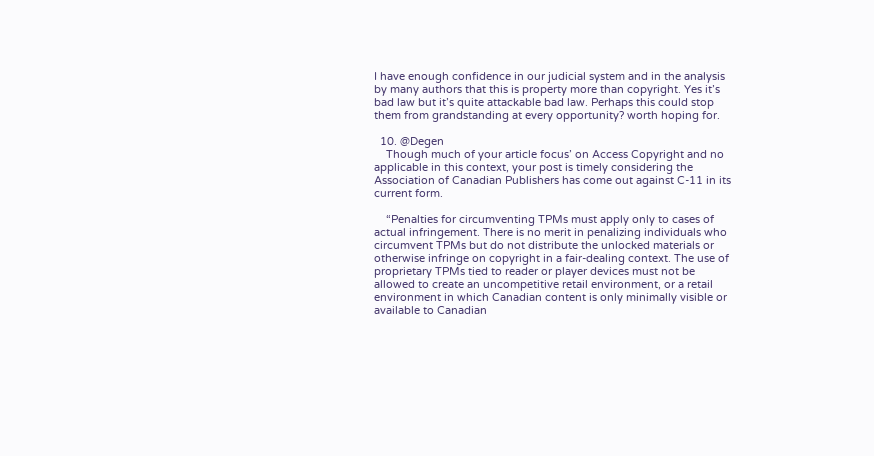I have enough confidence in our judicial system and in the analysis by many authors that this is property more than copyright. Yes it’s bad law but it’s quite attackable bad law. Perhaps this could stop them from grandstanding at every opportunity? worth hoping for.

  10. @Degen
    Though much of your article focus’ on Access Copyright and no applicable in this context, your post is timely considering the Association of Canadian Publishers has come out against C-11 in its current form.

    “Penalties for circumventing TPMs must apply only to cases of actual infringement. There is no merit in penalizing individuals who circumvent TPMs but do not distribute the unlocked materials or otherwise infringe on copyright in a fair-dealing context. The use of proprietary TPMs tied to reader or player devices must not be allowed to create an uncompetitive retail environment, or a retail environment in which Canadian content is only minimally visible or available to Canadian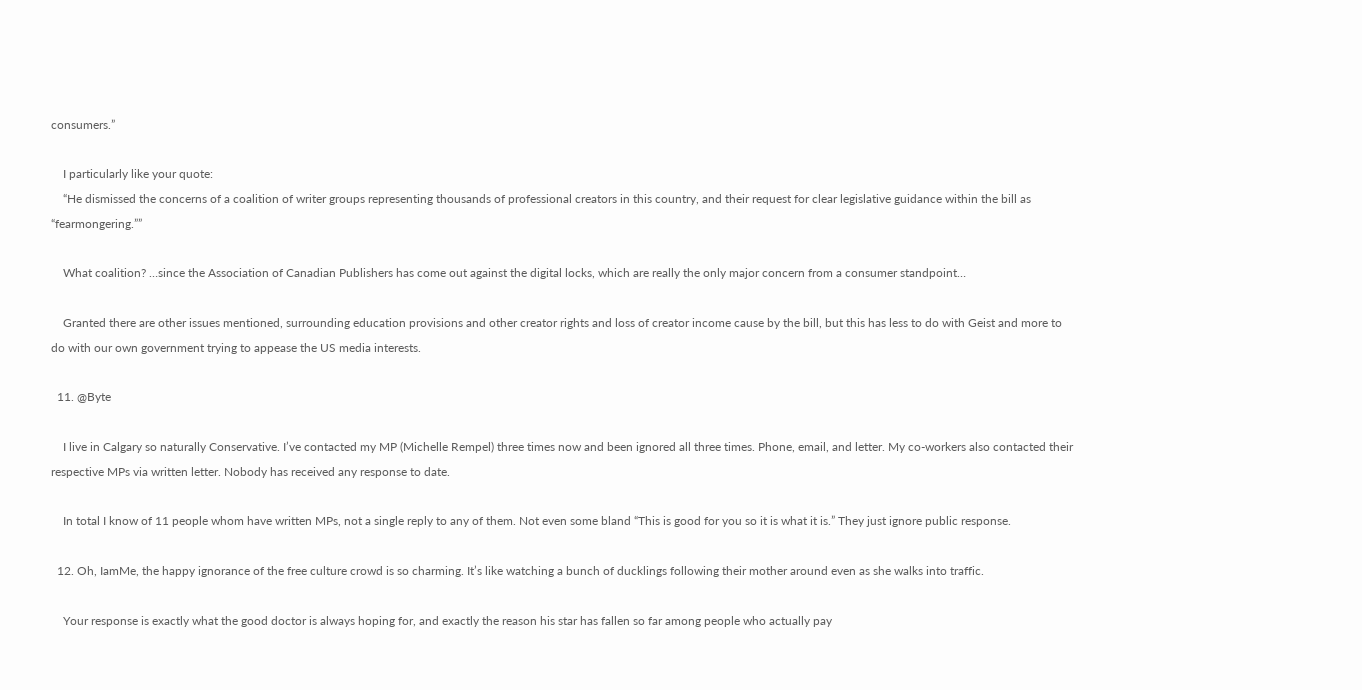consumers.”

    I particularly like your quote:
    “He dismissed the concerns of a coalition of writer groups representing thousands of professional creators in this country, and their request for clear legislative guidance within the bill as “fearmongering.””

    What coalition? …since the Association of Canadian Publishers has come out against the digital locks, which are really the only major concern from a consumer standpoint…

    Granted there are other issues mentioned, surrounding education provisions and other creator rights and loss of creator income cause by the bill, but this has less to do with Geist and more to do with our own government trying to appease the US media interests.

  11. @Byte

    I live in Calgary so naturally Conservative. I’ve contacted my MP (Michelle Rempel) three times now and been ignored all three times. Phone, email, and letter. My co-workers also contacted their respective MPs via written letter. Nobody has received any response to date.

    In total I know of 11 people whom have written MPs, not a single reply to any of them. Not even some bland “This is good for you so it is what it is.” They just ignore public response.

  12. Oh, IamMe, the happy ignorance of the free culture crowd is so charming. It’s like watching a bunch of ducklings following their mother around even as she walks into traffic.

    Your response is exactly what the good doctor is always hoping for, and exactly the reason his star has fallen so far among people who actually pay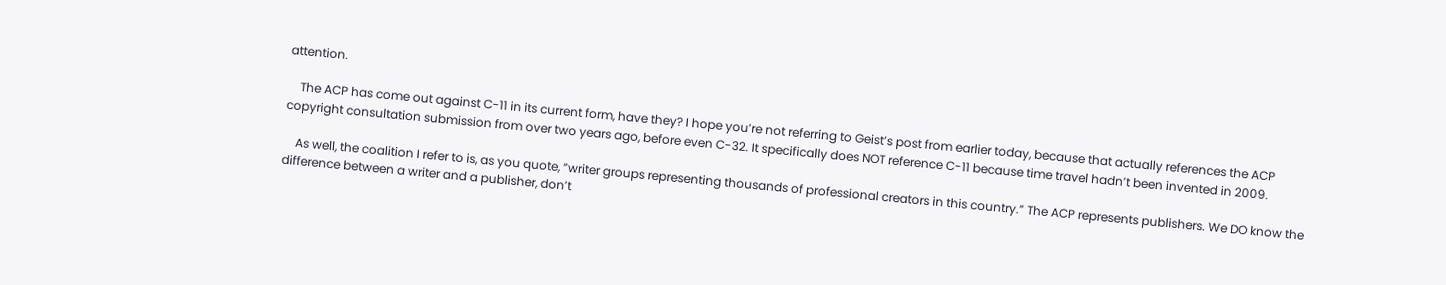attention.

    The ACP has come out against C-11 in its current form, have they? I hope you’re not referring to Geist’s post from earlier today, because that actually references the ACP copyright consultation submission from over two years ago, before even C-32. It specifically does NOT reference C-11 because time travel hadn’t been invented in 2009.

    As well, the coalition I refer to is, as you quote, “writer groups representing thousands of professional creators in this country.” The ACP represents publishers. We DO know the difference between a writer and a publisher, don’t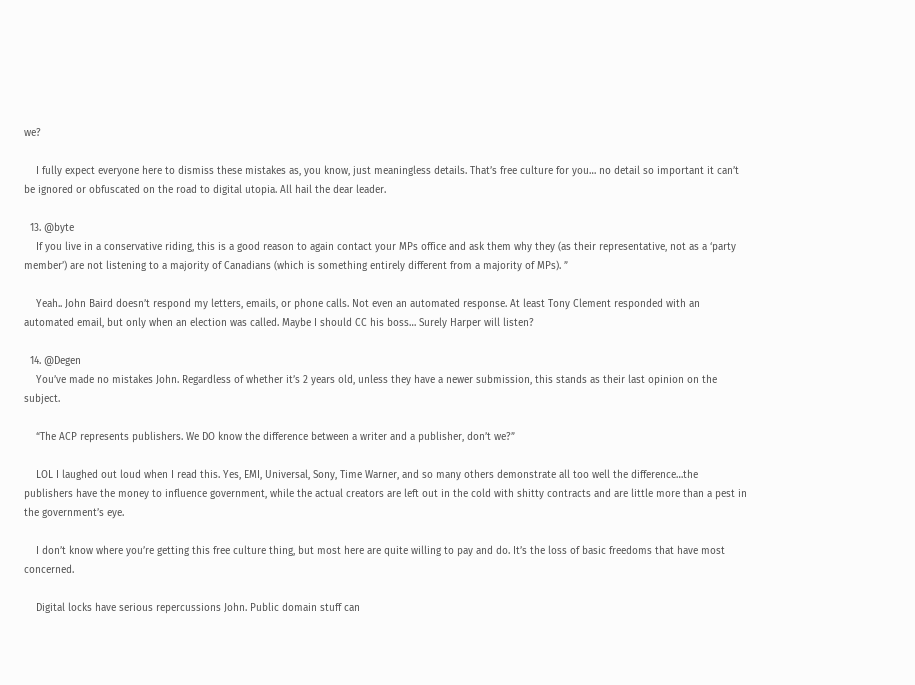we?

    I fully expect everyone here to dismiss these mistakes as, you know, just meaningless details. That’s free culture for you… no detail so important it can’t be ignored or obfuscated on the road to digital utopia. All hail the dear leader.

  13. @byte
    If you live in a conservative riding, this is a good reason to again contact your MPs office and ask them why they (as their representative, not as a ‘party member’) are not listening to a majority of Canadians (which is something entirely different from a majority of MPs). ”

    Yeah.. John Baird doesn’t respond my letters, emails, or phone calls. Not even an automated response. At least Tony Clement responded with an automated email, but only when an election was called. Maybe I should CC his boss… Surely Harper will listen?

  14. @Degen
    You’ve made no mistakes John. Regardless of whether it’s 2 years old, unless they have a newer submission, this stands as their last opinion on the subject.

    “The ACP represents publishers. We DO know the difference between a writer and a publisher, don’t we?”

    LOL I laughed out loud when I read this. Yes, EMI, Universal, Sony, Time Warner, and so many others demonstrate all too well the difference…the publishers have the money to influence government, while the actual creators are left out in the cold with shitty contracts and are little more than a pest in the government’s eye.

    I don’t know where you’re getting this free culture thing, but most here are quite willing to pay and do. It’s the loss of basic freedoms that have most concerned.

    Digital locks have serious repercussions John. Public domain stuff can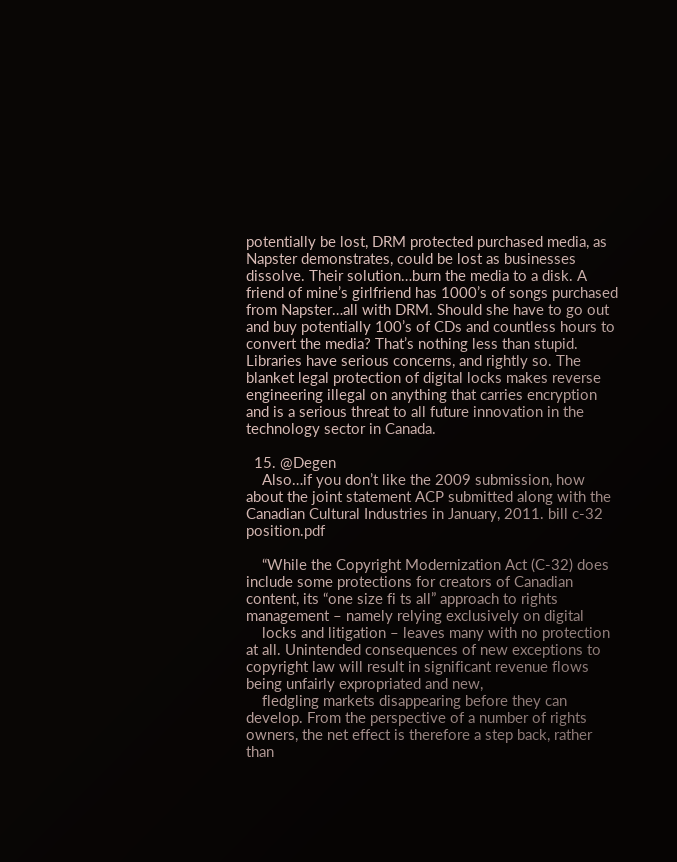potentially be lost, DRM protected purchased media, as Napster demonstrates, could be lost as businesses dissolve. Their solution…burn the media to a disk. A friend of mine’s girlfriend has 1000’s of songs purchased from Napster…all with DRM. Should she have to go out and buy potentially 100’s of CDs and countless hours to convert the media? That’s nothing less than stupid. Libraries have serious concerns, and rightly so. The blanket legal protection of digital locks makes reverse engineering illegal on anything that carries encryption and is a serious threat to all future innovation in the technology sector in Canada.

  15. @Degen
    Also…if you don’t like the 2009 submission, how about the joint statement ACP submitted along with the Canadian Cultural Industries in January, 2011. bill c-32 position.pdf

    “While the Copyright Modernization Act (C-32) does include some protections for creators of Canadian content, its “one size fi ts all” approach to rights management – namely relying exclusively on digital
    locks and litigation – leaves many with no protection at all. Unintended consequences of new exceptions to copyright law will result in significant revenue flows being unfairly expropriated and new,
    fledgling markets disappearing before they can develop. From the perspective of a number of rights owners, the net effect is therefore a step back, rather than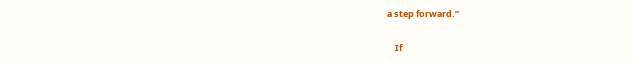a step forward.”

    If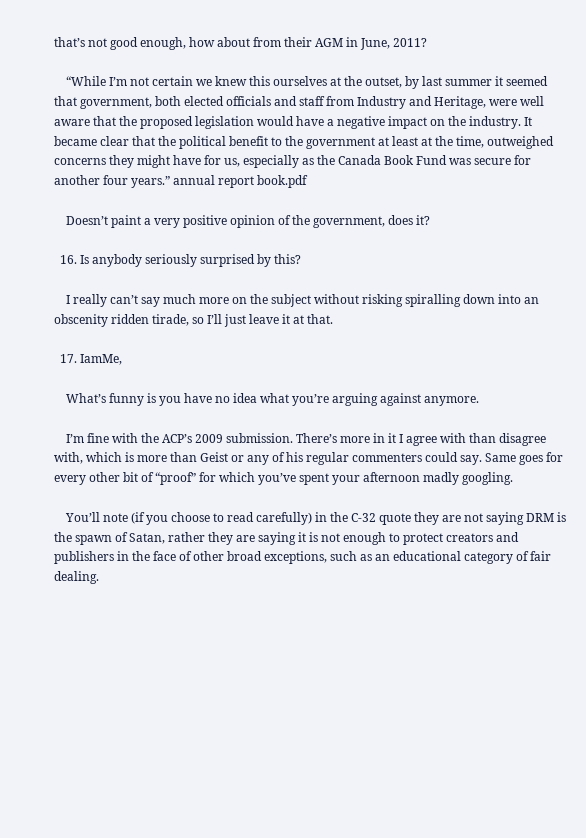that’s not good enough, how about from their AGM in June, 2011?

    “While I’m not certain we knew this ourselves at the outset, by last summer it seemed that government, both elected officials and staff from Industry and Heritage, were well aware that the proposed legislation would have a negative impact on the industry. It became clear that the political benefit to the government at least at the time, outweighed concerns they might have for us, especially as the Canada Book Fund was secure for another four years.” annual report book.pdf

    Doesn’t paint a very positive opinion of the government, does it?

  16. Is anybody seriously surprised by this?

    I really can’t say much more on the subject without risking spiralling down into an obscenity ridden tirade, so I’ll just leave it at that.

  17. IamMe,

    What’s funny is you have no idea what you’re arguing against anymore.

    I’m fine with the ACP’s 2009 submission. There’s more in it I agree with than disagree with, which is more than Geist or any of his regular commenters could say. Same goes for every other bit of “proof” for which you’ve spent your afternoon madly googling.

    You’ll note (if you choose to read carefully) in the C-32 quote they are not saying DRM is the spawn of Satan, rather they are saying it is not enough to protect creators and publishers in the face of other broad exceptions, such as an educational category of fair dealing.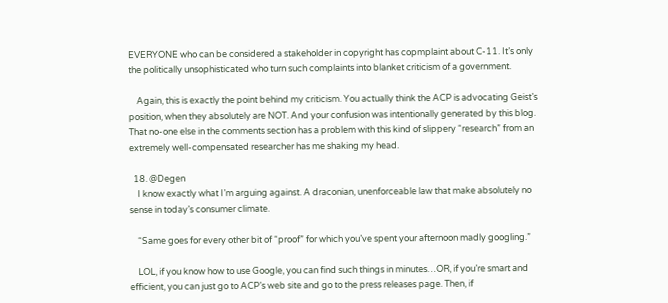EVERYONE who can be considered a stakeholder in copyright has copmplaint about C-11. It’s only the politically unsophisticated who turn such complaints into blanket criticism of a government.

    Again, this is exactly the point behind my criticism. You actually think the ACP is advocating Geist’s position, when they absolutely are NOT. And your confusion was intentionally generated by this blog. That no-one else in the comments section has a problem with this kind of slippery “research” from an extremely well-compensated researcher has me shaking my head.

  18. @Degen
    I know exactly what I’m arguing against. A draconian, unenforceable law that make absolutely no sense in today’s consumer climate.

    “Same goes for every other bit of “proof” for which you’ve spent your afternoon madly googling.”

    LOL, if you know how to use Google, you can find such things in minutes…OR, if you’re smart and efficient, you can just go to ACP’s web site and go to the press releases page. Then, if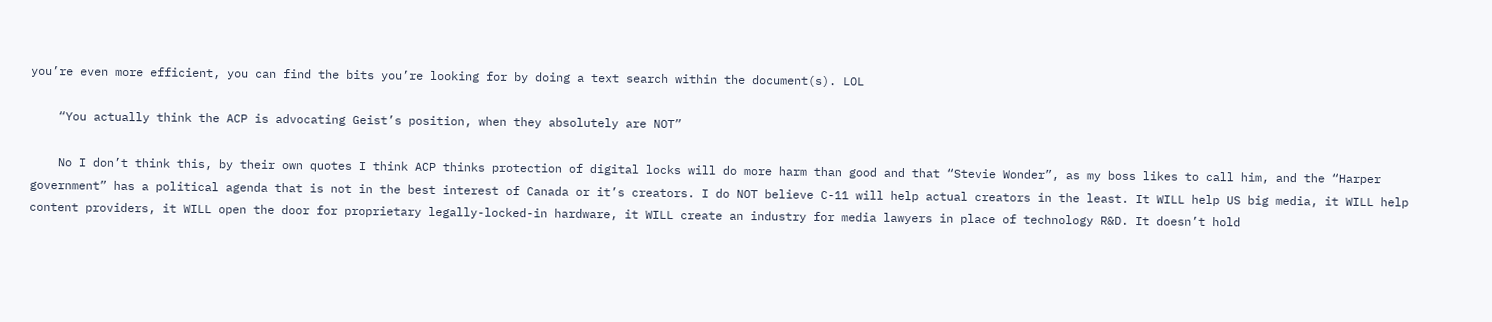you’re even more efficient, you can find the bits you’re looking for by doing a text search within the document(s). LOL

    “You actually think the ACP is advocating Geist’s position, when they absolutely are NOT”

    No I don’t think this, by their own quotes I think ACP thinks protection of digital locks will do more harm than good and that “Stevie Wonder”, as my boss likes to call him, and the “Harper government” has a political agenda that is not in the best interest of Canada or it’s creators. I do NOT believe C-11 will help actual creators in the least. It WILL help US big media, it WILL help content providers, it WILL open the door for proprietary legally-locked-in hardware, it WILL create an industry for media lawyers in place of technology R&D. It doesn’t hold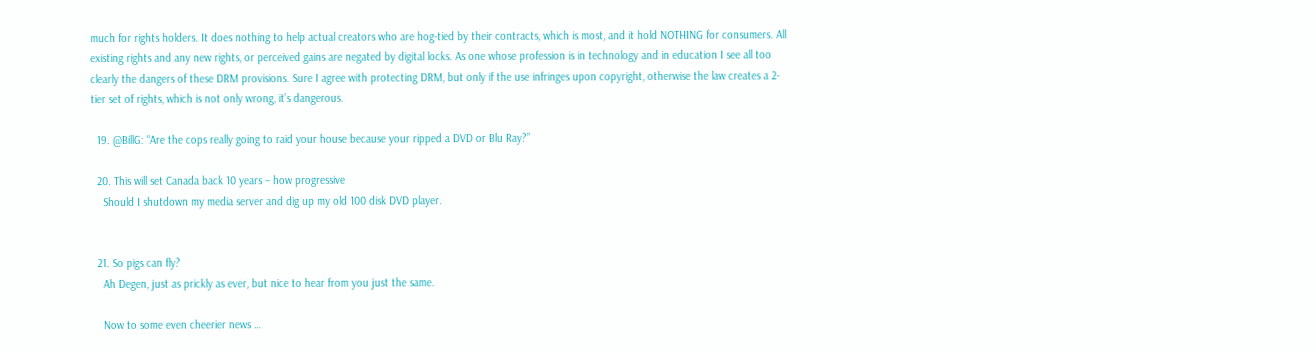much for rights holders. It does nothing to help actual creators who are hog-tied by their contracts, which is most, and it hold NOTHING for consumers. All existing rights and any new rights, or perceived gains are negated by digital locks. As one whose profession is in technology and in education I see all too clearly the dangers of these DRM provisions. Sure I agree with protecting DRM, but only if the use infringes upon copyright, otherwise the law creates a 2-tier set of rights, which is not only wrong, it’s dangerous.

  19. @BillG: “Are the cops really going to raid your house because your ripped a DVD or Blu Ray?”

  20. This will set Canada back 10 years – how progressive
    Should I shutdown my media server and dig up my old 100 disk DVD player.


  21. So pigs can fly?
    Ah Degen, just as prickly as ever, but nice to hear from you just the same.

    Now to some even cheerier news …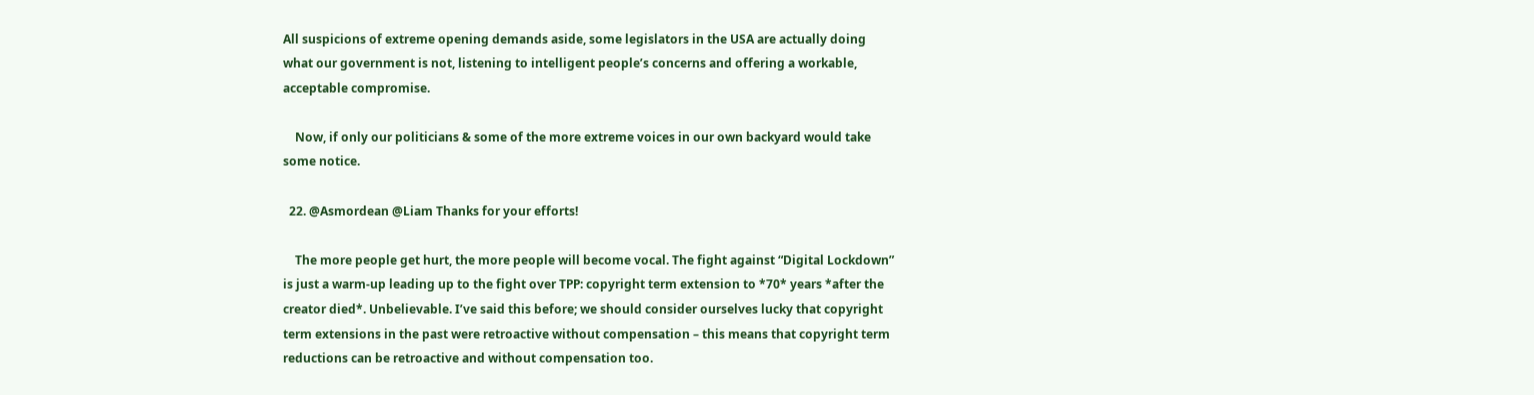All suspicions of extreme opening demands aside, some legislators in the USA are actually doing what our government is not, listening to intelligent people’s concerns and offering a workable, acceptable compromise.

    Now, if only our politicians & some of the more extreme voices in our own backyard would take some notice.

  22. @Asmordean @Liam Thanks for your efforts!

    The more people get hurt, the more people will become vocal. The fight against “Digital Lockdown” is just a warm-up leading up to the fight over TPP: copyright term extension to *70* years *after the creator died*. Unbelievable. I’ve said this before; we should consider ourselves lucky that copyright term extensions in the past were retroactive without compensation – this means that copyright term reductions can be retroactive and without compensation too.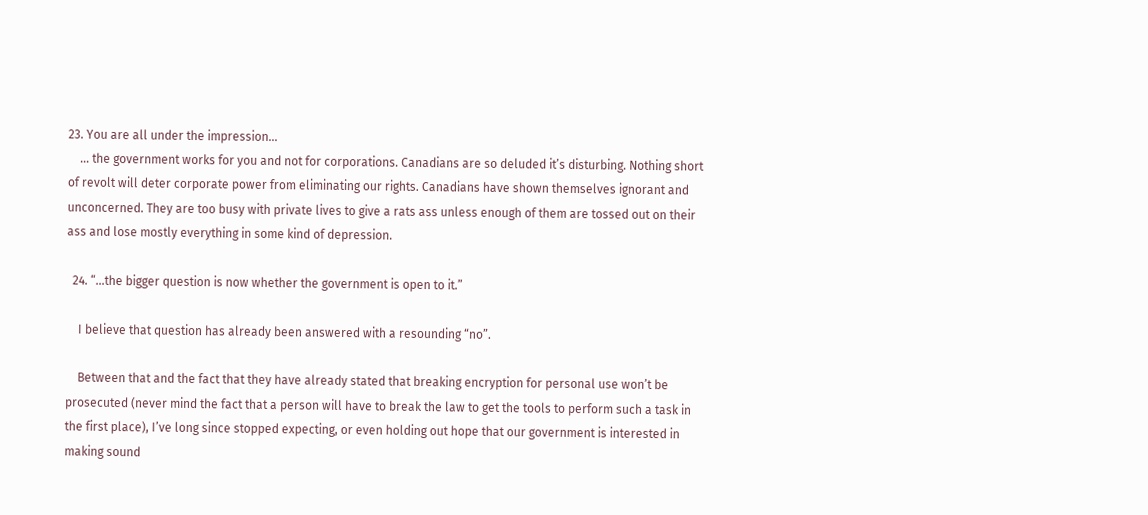23. You are all under the impression…
    … the government works for you and not for corporations. Canadians are so deluded it’s disturbing. Nothing short of revolt will deter corporate power from eliminating our rights. Canadians have shown themselves ignorant and unconcerned. They are too busy with private lives to give a rats ass unless enough of them are tossed out on their ass and lose mostly everything in some kind of depression.

  24. “…the bigger question is now whether the government is open to it.”

    I believe that question has already been answered with a resounding “no”.

    Between that and the fact that they have already stated that breaking encryption for personal use won’t be prosecuted (never mind the fact that a person will have to break the law to get the tools to perform such a task in the first place), I’ve long since stopped expecting, or even holding out hope that our government is interested in making sound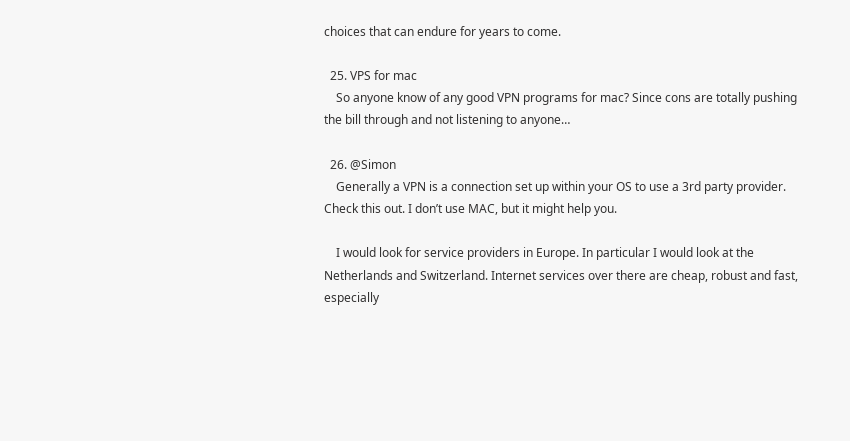choices that can endure for years to come.

  25. VPS for mac
    So anyone know of any good VPN programs for mac? Since cons are totally pushing the bill through and not listening to anyone…

  26. @Simon
    Generally a VPN is a connection set up within your OS to use a 3rd party provider. Check this out. I don’t use MAC, but it might help you.

    I would look for service providers in Europe. In particular I would look at the Netherlands and Switzerland. Internet services over there are cheap, robust and fast, especially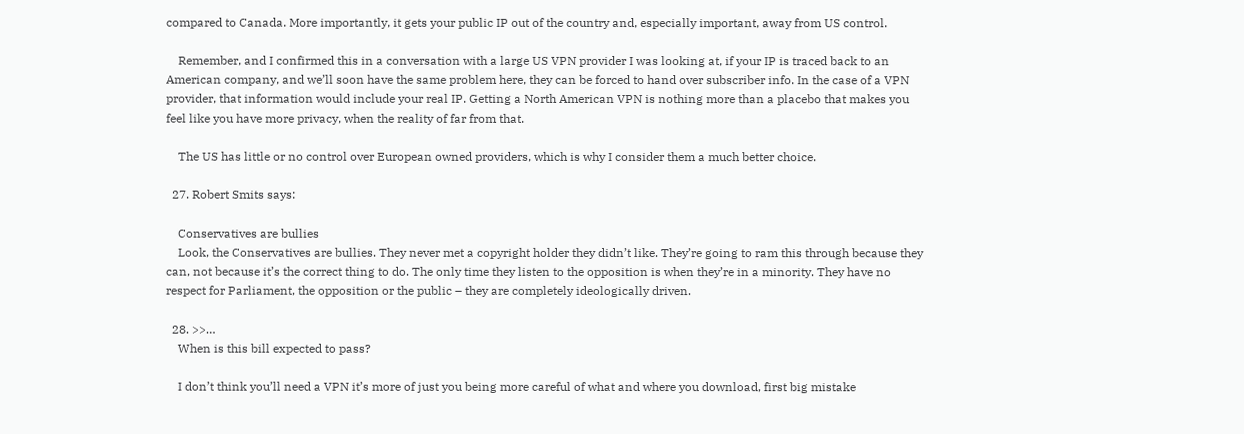compared to Canada. More importantly, it gets your public IP out of the country and, especially important, away from US control.

    Remember, and I confirmed this in a conversation with a large US VPN provider I was looking at, if your IP is traced back to an American company, and we’ll soon have the same problem here, they can be forced to hand over subscriber info. In the case of a VPN provider, that information would include your real IP. Getting a North American VPN is nothing more than a placebo that makes you feel like you have more privacy, when the reality of far from that.

    The US has little or no control over European owned providers, which is why I consider them a much better choice.

  27. Robert Smits says:

    Conservatives are bullies
    Look, the Conservatives are bullies. They never met a copyright holder they didn’t like. They’re going to ram this through because they can, not because it’s the correct thing to do. The only time they listen to the opposition is when they’re in a minority. They have no respect for Parliament, the opposition or the public – they are completely ideologically driven.

  28. >>…
    When is this bill expected to pass?

    I don’t think you’ll need a VPN it’s more of just you being more careful of what and where you download, first big mistake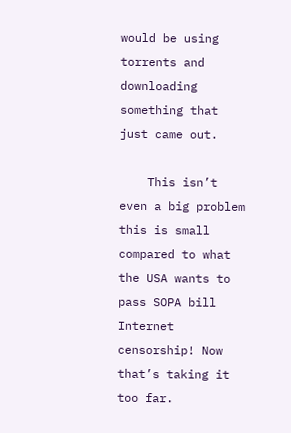would be using torrents and downloading something that just came out.

    This isn’t even a big problem this is small compared to what the USA wants to pass SOPA bill Internet censorship! Now that’s taking it too far.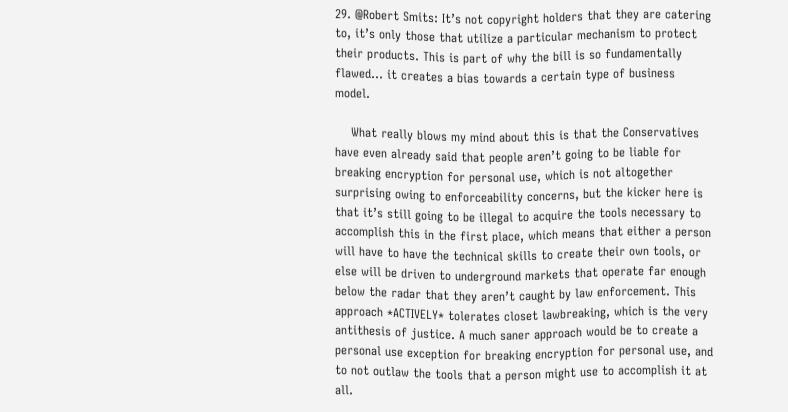29. @Robert Smits: It’s not copyright holders that they are catering to, it’s only those that utilize a particular mechanism to protect their products. This is part of why the bill is so fundamentally flawed… it creates a bias towards a certain type of business model.

    What really blows my mind about this is that the Conservatives have even already said that people aren’t going to be liable for breaking encryption for personal use, which is not altogether surprising owing to enforceability concerns, but the kicker here is that it’s still going to be illegal to acquire the tools necessary to accomplish this in the first place, which means that either a person will have to have the technical skills to create their own tools, or else will be driven to underground markets that operate far enough below the radar that they aren’t caught by law enforcement. This approach *ACTIVELY* tolerates closet lawbreaking, which is the very antithesis of justice. A much saner approach would be to create a personal use exception for breaking encryption for personal use, and to not outlaw the tools that a person might use to accomplish it at all.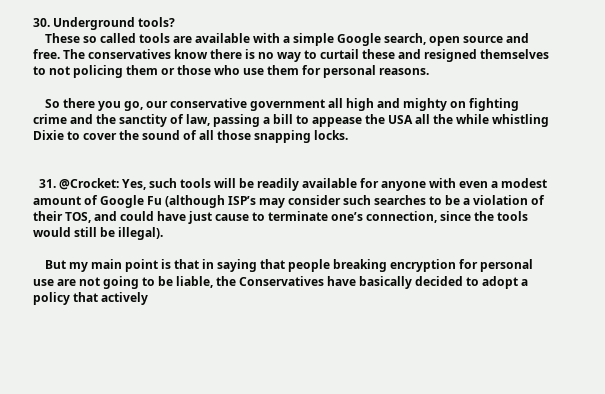30. Underground tools?
    These so called tools are available with a simple Google search, open source and free. The conservatives know there is no way to curtail these and resigned themselves to not policing them or those who use them for personal reasons.

    So there you go, our conservative government all high and mighty on fighting crime and the sanctity of law, passing a bill to appease the USA all the while whistling Dixie to cover the sound of all those snapping locks.


  31. @Crocket: Yes, such tools will be readily available for anyone with even a modest amount of Google Fu (although ISP’s may consider such searches to be a violation of their TOS, and could have just cause to terminate one’s connection, since the tools would still be illegal).

    But my main point is that in saying that people breaking encryption for personal use are not going to be liable, the Conservatives have basically decided to adopt a policy that actively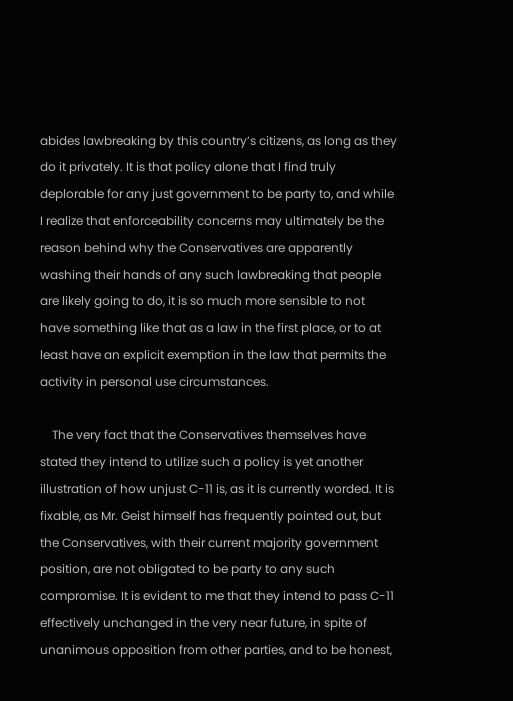abides lawbreaking by this country’s citizens, as long as they do it privately. It is that policy alone that I find truly deplorable for any just government to be party to, and while I realize that enforceability concerns may ultimately be the reason behind why the Conservatives are apparently washing their hands of any such lawbreaking that people are likely going to do, it is so much more sensible to not have something like that as a law in the first place, or to at least have an explicit exemption in the law that permits the activity in personal use circumstances.

    The very fact that the Conservatives themselves have stated they intend to utilize such a policy is yet another illustration of how unjust C-11 is, as it is currently worded. It is fixable, as Mr. Geist himself has frequently pointed out, but the Conservatives, with their current majority government position, are not obligated to be party to any such compromise. It is evident to me that they intend to pass C-11 effectively unchanged in the very near future, in spite of unanimous opposition from other parties, and to be honest,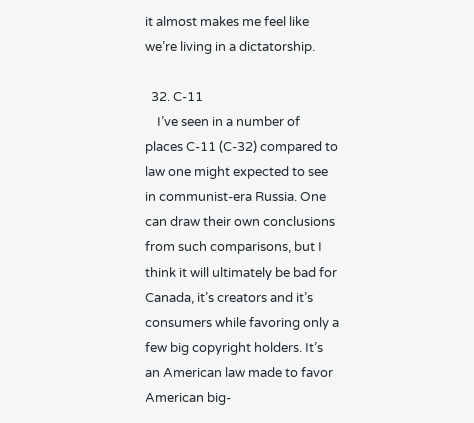it almost makes me feel like we’re living in a dictatorship.

  32. C-11
    I’ve seen in a number of places C-11 (C-32) compared to law one might expected to see in communist-era Russia. One can draw their own conclusions from such comparisons, but I think it will ultimately be bad for Canada, it’s creators and it’s consumers while favoring only a few big copyright holders. It’s an American law made to favor American big-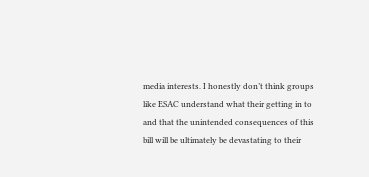media interests. I honestly don’t think groups like ESAC understand what their getting in to and that the unintended consequences of this bill will be ultimately be devastating to their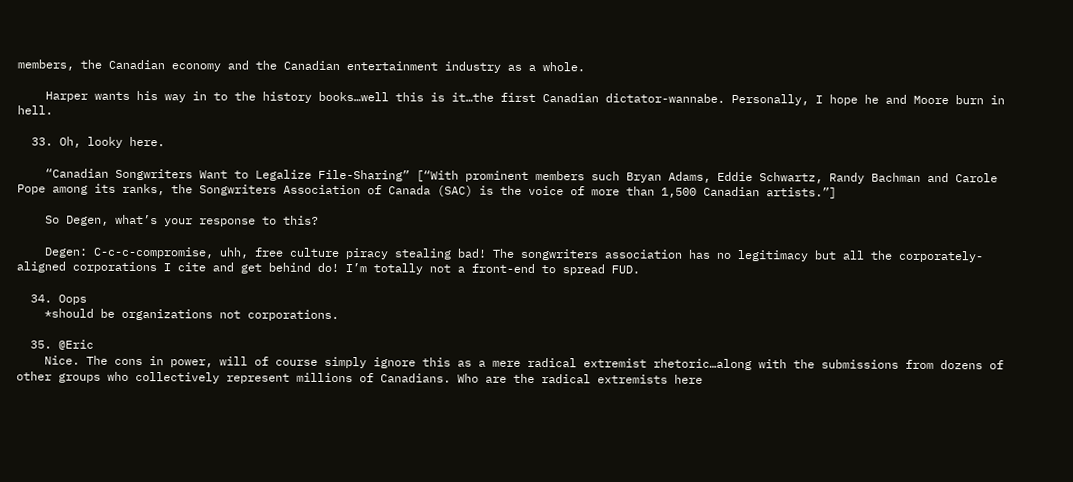members, the Canadian economy and the Canadian entertainment industry as a whole.

    Harper wants his way in to the history books…well this is it…the first Canadian dictator-wannabe. Personally, I hope he and Moore burn in hell.

  33. Oh, looky here.

    “Canadian Songwriters Want to Legalize File-Sharing” [“With prominent members such Bryan Adams, Eddie Schwartz, Randy Bachman and Carole Pope among its ranks, the Songwriters Association of Canada (SAC) is the voice of more than 1,500 Canadian artists.”]

    So Degen, what’s your response to this?

    Degen: C-c-c-compromise, uhh, free culture piracy stealing bad! The songwriters association has no legitimacy but all the corporately-aligned corporations I cite and get behind do! I’m totally not a front-end to spread FUD.

  34. Oops
    *should be organizations not corporations.

  35. @Eric
    Nice. The cons in power, will of course simply ignore this as a mere radical extremist rhetoric…along with the submissions from dozens of other groups who collectively represent millions of Canadians. Who are the radical extremists here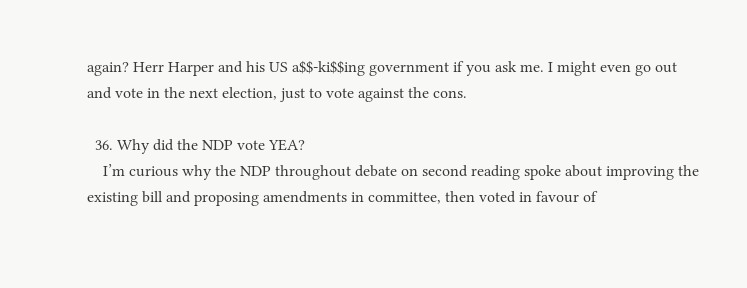again? Herr Harper and his US a$$-ki$$ing government if you ask me. I might even go out and vote in the next election, just to vote against the cons.

  36. Why did the NDP vote YEA?
    I’m curious why the NDP throughout debate on second reading spoke about improving the existing bill and proposing amendments in committee, then voted in favour of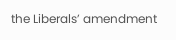the Liberals’ amendment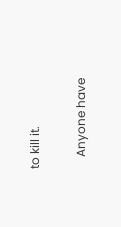to kill it.

    Anyone have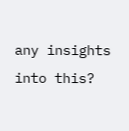any insights into this?